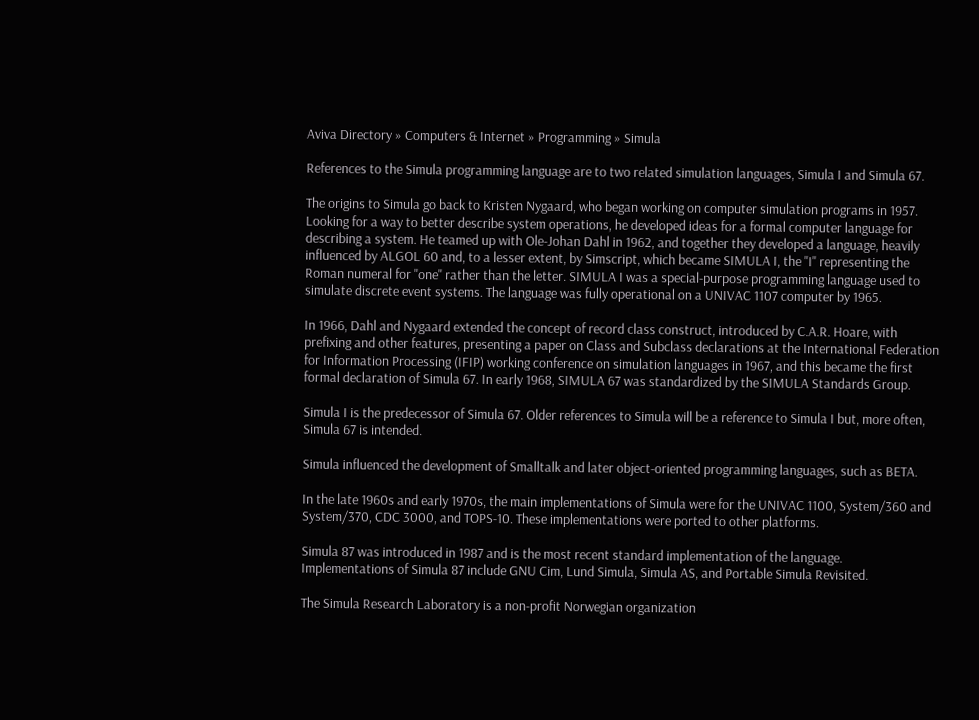Aviva Directory » Computers & Internet » Programming » Simula

References to the Simula programming language are to two related simulation languages, Simula I and Simula 67.

The origins to Simula go back to Kristen Nygaard, who began working on computer simulation programs in 1957. Looking for a way to better describe system operations, he developed ideas for a formal computer language for describing a system. He teamed up with Ole-Johan Dahl in 1962, and together they developed a language, heavily influenced by ALGOL 60 and, to a lesser extent, by Simscript, which became SIMULA I, the "I" representing the Roman numeral for "one" rather than the letter. SIMULA I was a special-purpose programming language used to simulate discrete event systems. The language was fully operational on a UNIVAC 1107 computer by 1965.

In 1966, Dahl and Nygaard extended the concept of record class construct, introduced by C.A.R. Hoare, with prefixing and other features, presenting a paper on Class and Subclass declarations at the International Federation for Information Processing (IFIP) working conference on simulation languages in 1967, and this became the first formal declaration of Simula 67. In early 1968, SIMULA 67 was standardized by the SIMULA Standards Group.

Simula I is the predecessor of Simula 67. Older references to Simula will be a reference to Simula I but, more often, Simula 67 is intended.

Simula influenced the development of Smalltalk and later object-oriented programming languages, such as BETA.

In the late 1960s and early 1970s, the main implementations of Simula were for the UNIVAC 1100, System/360 and System/370, CDC 3000, and TOPS-10. These implementations were ported to other platforms.

Simula 87 was introduced in 1987 and is the most recent standard implementation of the language. Implementations of Simula 87 include GNU Cim, Lund Simula, Simula AS, and Portable Simula Revisited.

The Simula Research Laboratory is a non-profit Norwegian organization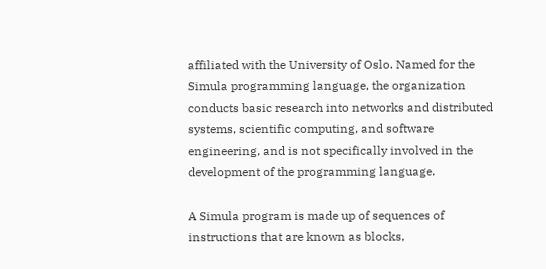affiliated with the University of Oslo. Named for the Simula programming language, the organization conducts basic research into networks and distributed systems, scientific computing, and software engineering, and is not specifically involved in the development of the programming language.

A Simula program is made up of sequences of instructions that are known as blocks,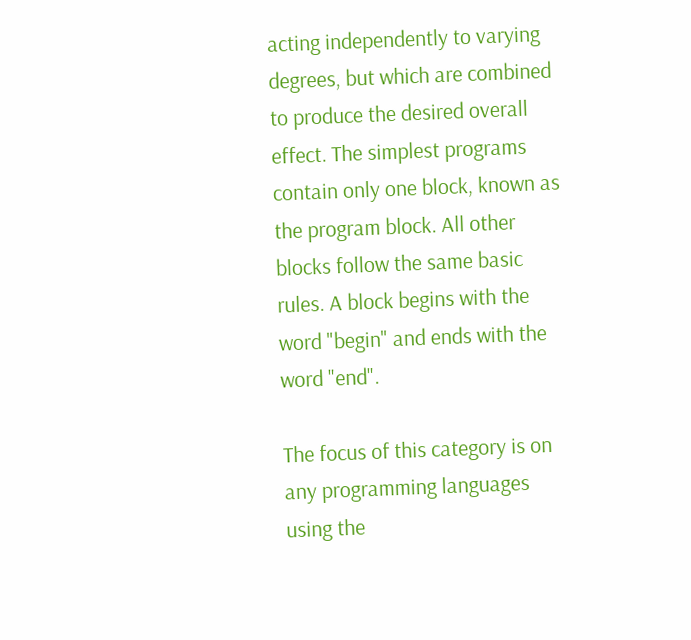acting independently to varying degrees, but which are combined to produce the desired overall effect. The simplest programs contain only one block, known as the program block. All other blocks follow the same basic rules. A block begins with the word "begin" and ends with the word "end".

The focus of this category is on any programming languages using the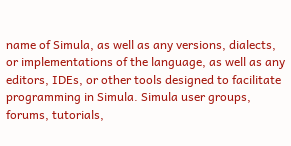name of Simula, as well as any versions, dialects, or implementations of the language, as well as any editors, IDEs, or other tools designed to facilitate programming in Simula. Simula user groups, forums, tutorials,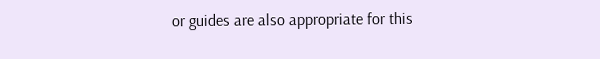or guides are also appropriate for this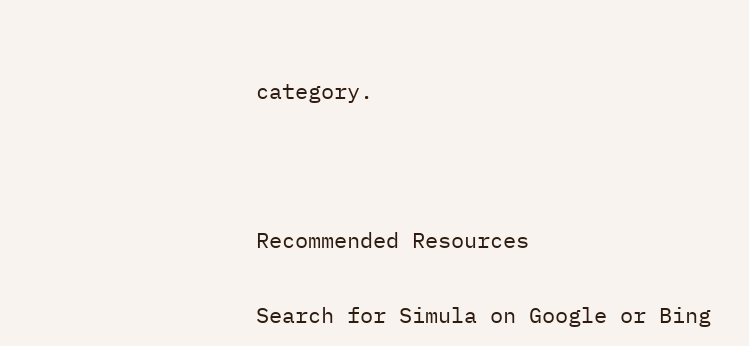category.



Recommended Resources

Search for Simula on Google or Bing